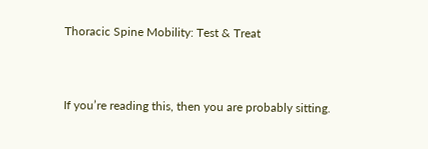Thoracic Spine Mobility: Test & Treat


If you’re reading this, then you are probably sitting.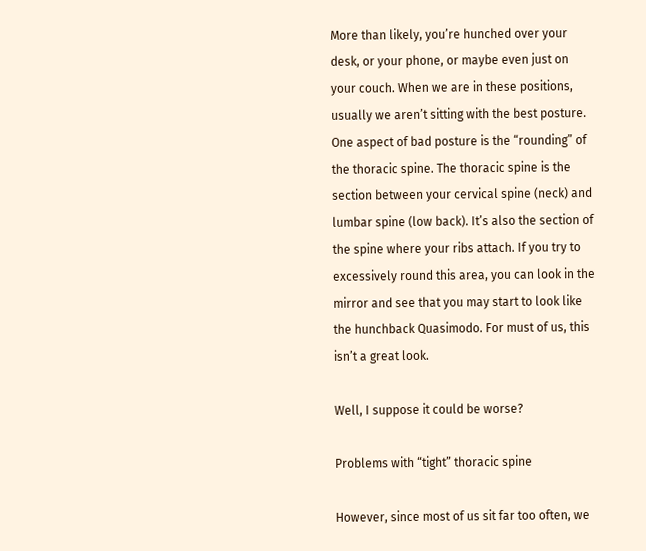More than likely, you’re hunched over your desk, or your phone, or maybe even just on your couch. When we are in these positions, usually we aren’t sitting with the best posture. One aspect of bad posture is the “rounding” of the thoracic spine. The thoracic spine is the section between your cervical spine (neck) and lumbar spine (low back). It’s also the section of the spine where your ribs attach. If you try to excessively round this area, you can look in the mirror and see that you may start to look like the hunchback Quasimodo. For must of us, this isn’t a great look.

Well, I suppose it could be worse?

Problems with “tight” thoracic spine

However, since most of us sit far too often, we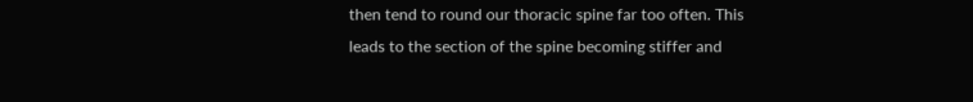then tend to round our thoracic spine far too often. This leads to the section of the spine becoming stiffer and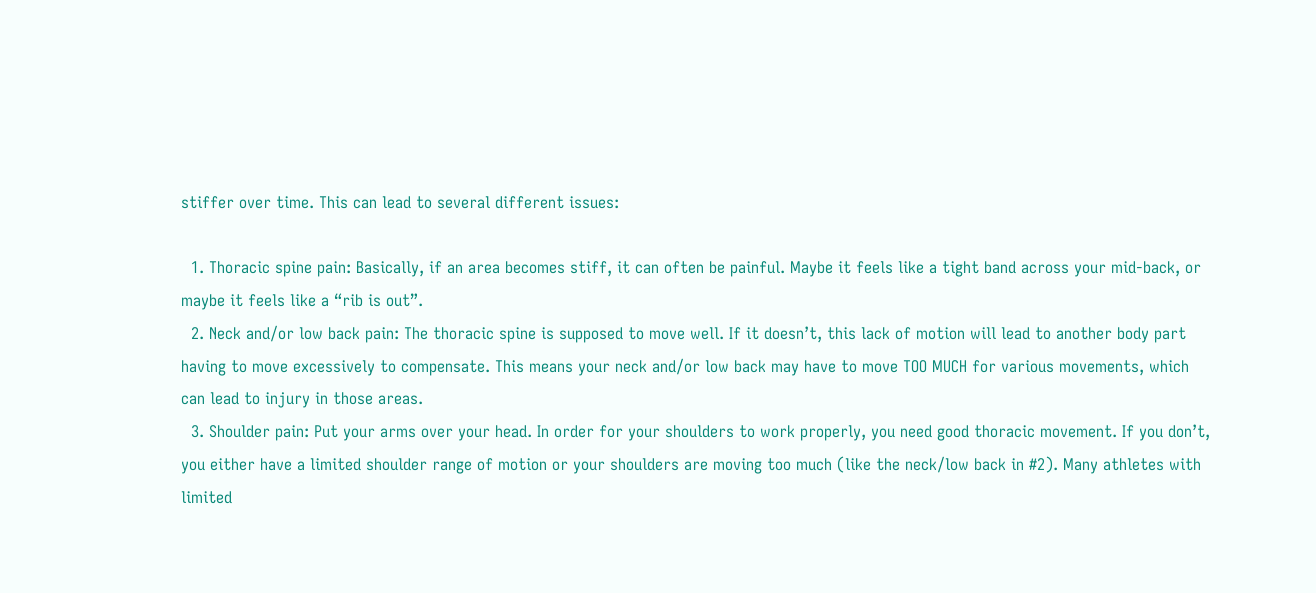stiffer over time. This can lead to several different issues:

  1. Thoracic spine pain: Basically, if an area becomes stiff, it can often be painful. Maybe it feels like a tight band across your mid-back, or maybe it feels like a “rib is out”.
  2. Neck and/or low back pain: The thoracic spine is supposed to move well. If it doesn’t, this lack of motion will lead to another body part having to move excessively to compensate. This means your neck and/or low back may have to move TOO MUCH for various movements, which can lead to injury in those areas.
  3. Shoulder pain: Put your arms over your head. In order for your shoulders to work properly, you need good thoracic movement. If you don’t, you either have a limited shoulder range of motion or your shoulders are moving too much (like the neck/low back in #2). Many athletes with limited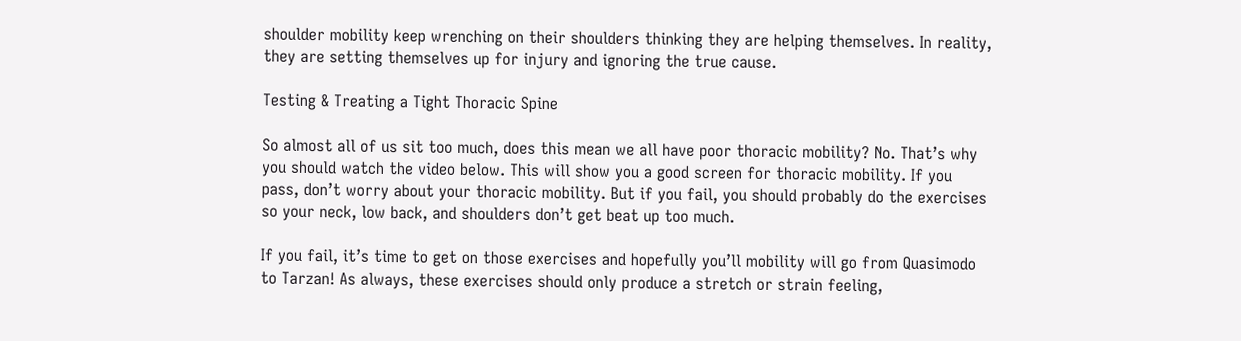shoulder mobility keep wrenching on their shoulders thinking they are helping themselves. In reality, they are setting themselves up for injury and ignoring the true cause.

Testing & Treating a Tight Thoracic Spine

So almost all of us sit too much, does this mean we all have poor thoracic mobility? No. That’s why you should watch the video below. This will show you a good screen for thoracic mobility. If you pass, don’t worry about your thoracic mobility. But if you fail, you should probably do the exercises so your neck, low back, and shoulders don’t get beat up too much.

If you fail, it’s time to get on those exercises and hopefully you’ll mobility will go from Quasimodo to Tarzan! As always, these exercises should only produce a stretch or strain feeling,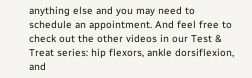anything else and you may need to schedule an appointment. And feel free to check out the other videos in our Test & Treat series: hip flexors, ankle dorsiflexion, and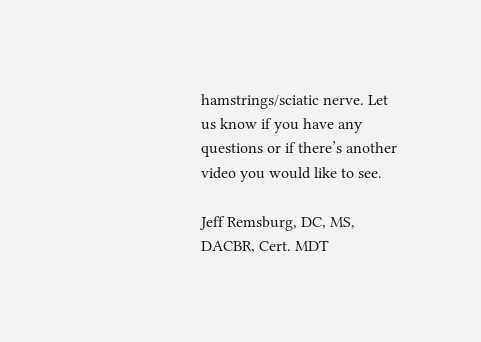hamstrings/sciatic nerve. Let us know if you have any questions or if there’s another video you would like to see.

Jeff Remsburg, DC, MS, DACBR, Cert. MDT